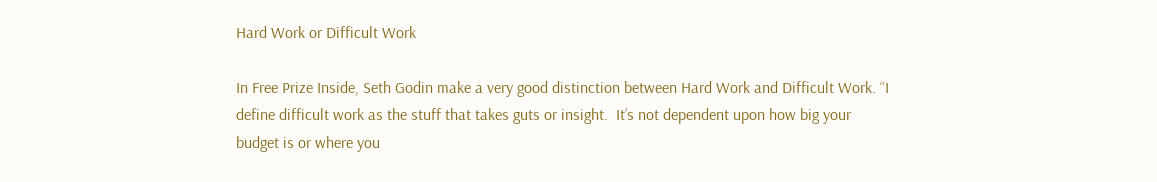Hard Work or Difficult Work

In Free Prize Inside, Seth Godin make a very good distinction between Hard Work and Difficult Work. “I define difficult work as the stuff that takes guts or insight.  It’s not dependent upon how big your budget is or where you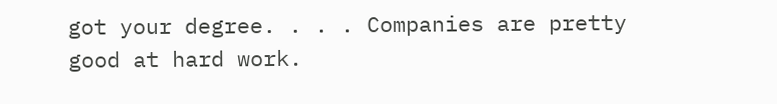got your degree. . . . Companies are pretty good at hard work.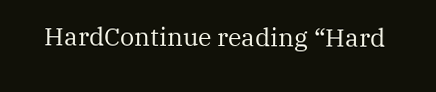HardContinue reading “Hard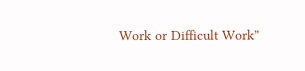Work or Difficult Work”